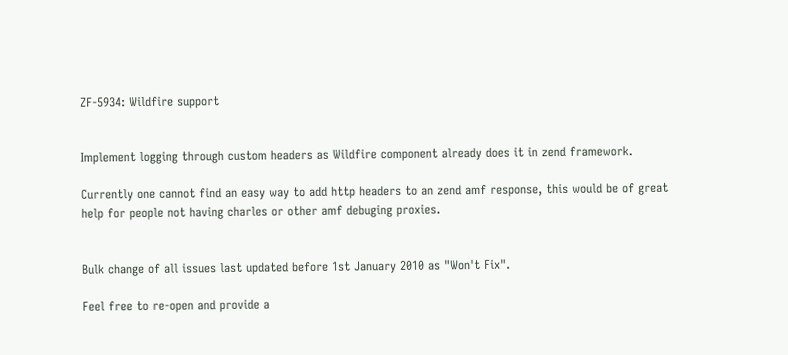ZF-5934: Wildfire support


Implement logging through custom headers as Wildfire component already does it in zend framework.

Currently one cannot find an easy way to add http headers to an zend amf response, this would be of great help for people not having charles or other amf debuging proxies.


Bulk change of all issues last updated before 1st January 2010 as "Won't Fix".

Feel free to re-open and provide a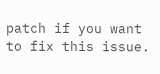patch if you want to fix this issue.